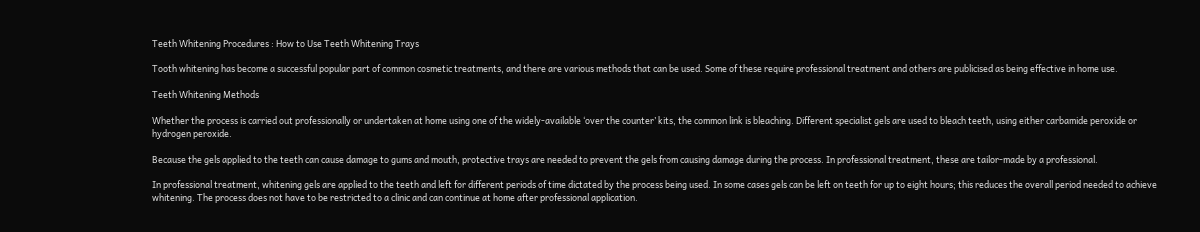Teeth Whitening Procedures : How to Use Teeth Whitening Trays

Tooth whitening has become a successful popular part of common cosmetic treatments, and there are various methods that can be used. Some of these require professional treatment and others are publicised as being effective in home use.

Teeth Whitening Methods

Whether the process is carried out professionally or undertaken at home using one of the widely-available ‘over the counter’ kits, the common link is bleaching. Different specialist gels are used to bleach teeth, using either carbamide peroxide or hydrogen peroxide.

Because the gels applied to the teeth can cause damage to gums and mouth, protective trays are needed to prevent the gels from causing damage during the process. In professional treatment, these are tailor-made by a professional.

In professional treatment, whitening gels are applied to the teeth and left for different periods of time dictated by the process being used. In some cases gels can be left on teeth for up to eight hours; this reduces the overall period needed to achieve whitening. The process does not have to be restricted to a clinic and can continue at home after professional application.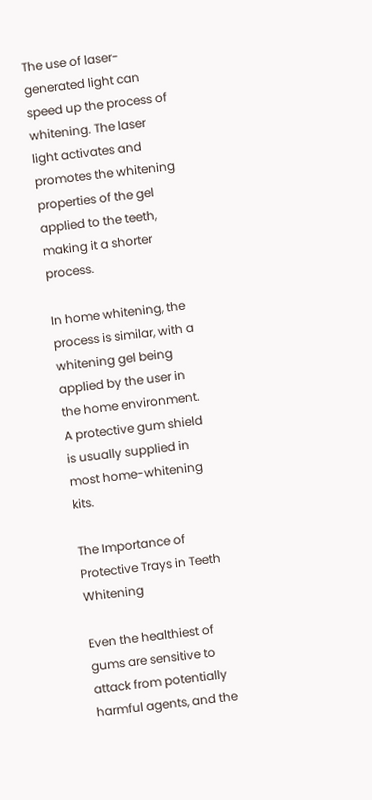The use of laser-generated light can speed up the process of whitening. The laser light activates and promotes the whitening properties of the gel applied to the teeth, making it a shorter process.

In home whitening, the process is similar, with a whitening gel being applied by the user in the home environment. A protective gum shield is usually supplied in most home-whitening kits.

The Importance of Protective Trays in Teeth Whitening

Even the healthiest of gums are sensitive to attack from potentially harmful agents, and the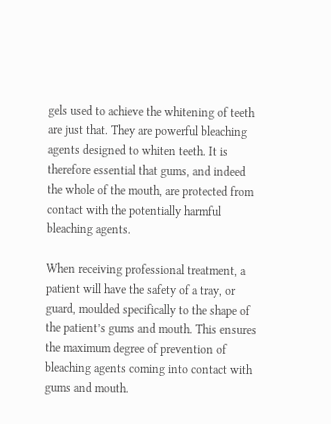gels used to achieve the whitening of teeth are just that. They are powerful bleaching agents designed to whiten teeth. It is therefore essential that gums, and indeed the whole of the mouth, are protected from contact with the potentially harmful bleaching agents.

When receiving professional treatment, a patient will have the safety of a tray, or guard, moulded specifically to the shape of the patient’s gums and mouth. This ensures the maximum degree of prevention of bleaching agents coming into contact with gums and mouth.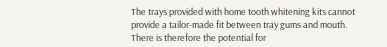The trays provided with home tooth whitening kits cannot provide a tailor-made fit between tray gums and mouth. There is therefore the potential for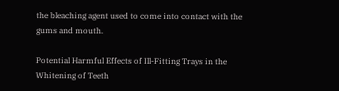the bleaching agent used to come into contact with the gums and mouth.

Potential Harmful Effects of Ill-Fitting Trays in the Whitening of Teeth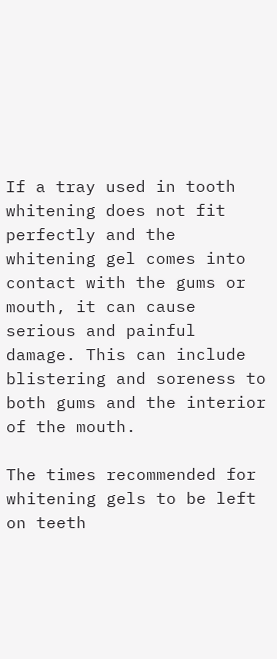If a tray used in tooth whitening does not fit perfectly and the whitening gel comes into contact with the gums or mouth, it can cause serious and painful damage. This can include blistering and soreness to both gums and the interior of the mouth.

The times recommended for whitening gels to be left on teeth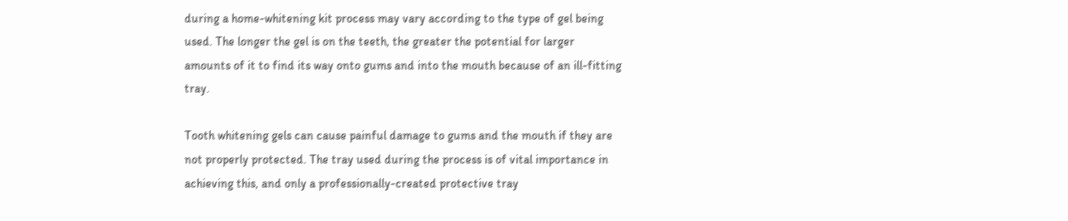during a home-whitening kit process may vary according to the type of gel being used. The longer the gel is on the teeth, the greater the potential for larger amounts of it to find its way onto gums and into the mouth because of an ill-fitting tray.

Tooth whitening gels can cause painful damage to gums and the mouth if they are not properly protected. The tray used during the process is of vital importance in achieving this, and only a professionally-created protective tray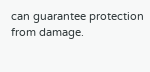can guarantee protection from damage.